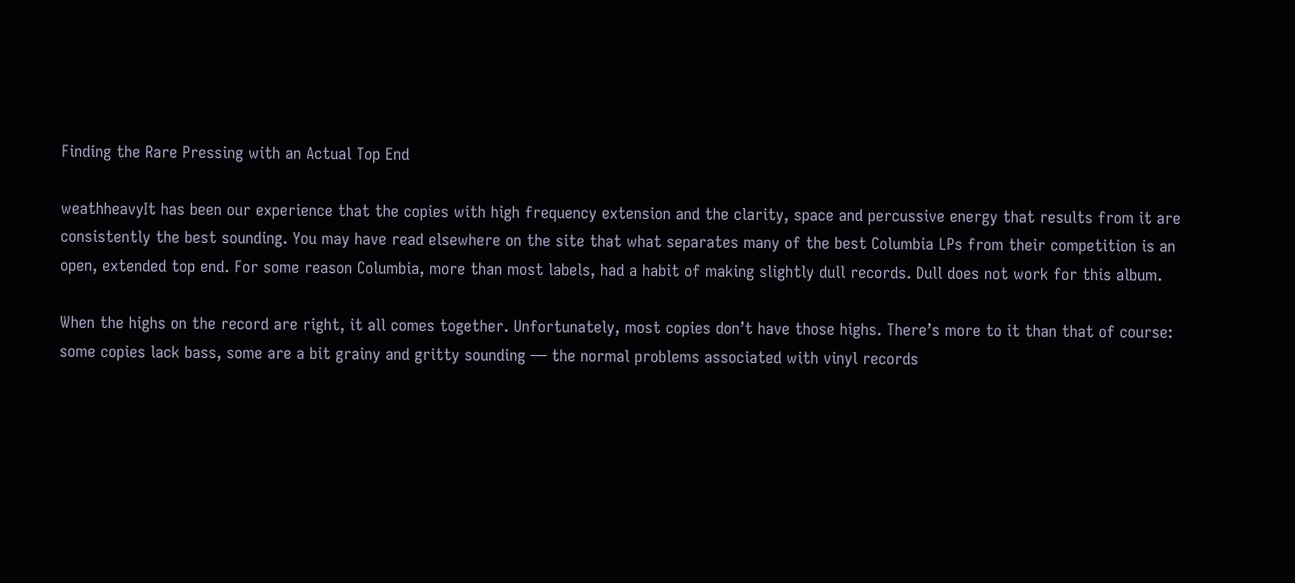Finding the Rare Pressing with an Actual Top End

weathheavyIt has been our experience that the copies with high frequency extension and the clarity, space and percussive energy that results from it are consistently the best sounding. You may have read elsewhere on the site that what separates many of the best Columbia LPs from their competition is an open, extended top end. For some reason Columbia, more than most labels, had a habit of making slightly dull records. Dull does not work for this album.

When the highs on the record are right, it all comes together. Unfortunately, most copies don’t have those highs. There’s more to it than that of course: some copies lack bass, some are a bit grainy and gritty sounding — the normal problems associated with vinyl records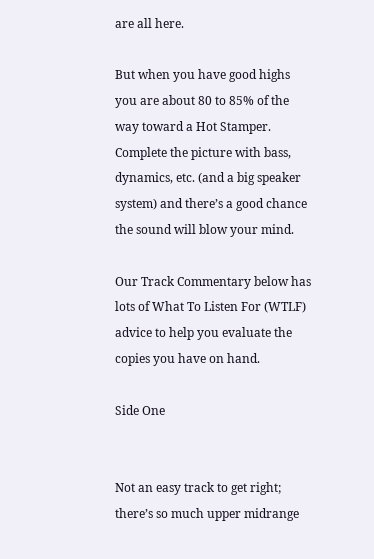are all here.

But when you have good highs you are about 80 to 85% of the way toward a Hot Stamper. Complete the picture with bass, dynamics, etc. (and a big speaker system) and there’s a good chance the sound will blow your mind.

Our Track Commentary below has lots of What To Listen For (WTLF) advice to help you evaluate the copies you have on hand.

Side One


Not an easy track to get right; there’s so much upper midrange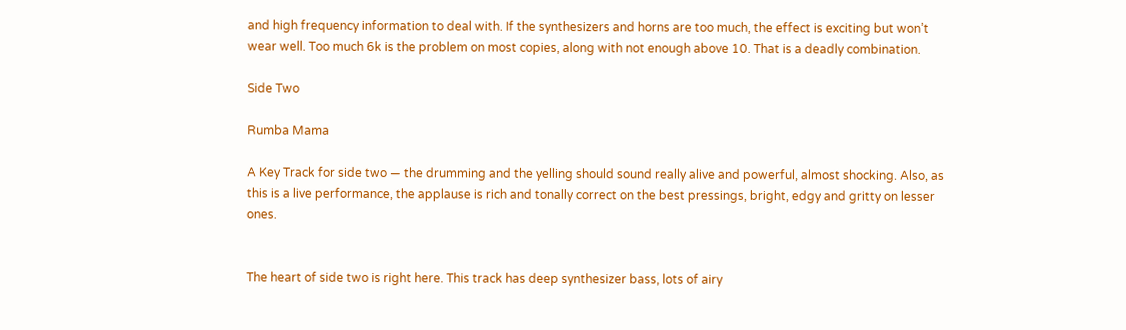and high frequency information to deal with. If the synthesizers and horns are too much, the effect is exciting but won’t wear well. Too much 6k is the problem on most copies, along with not enough above 10. That is a deadly combination.

Side Two

Rumba Mama

A Key Track for side two — the drumming and the yelling should sound really alive and powerful, almost shocking. Also, as this is a live performance, the applause is rich and tonally correct on the best pressings, bright, edgy and gritty on lesser ones.


The heart of side two is right here. This track has deep synthesizer bass, lots of airy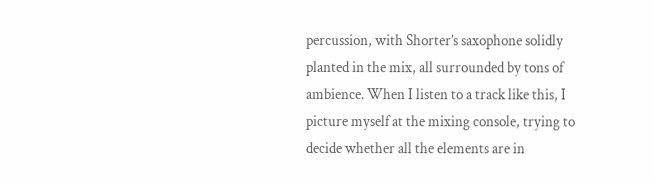percussion, with Shorter’s saxophone solidly planted in the mix, all surrounded by tons of ambience. When I listen to a track like this, I picture myself at the mixing console, trying to decide whether all the elements are in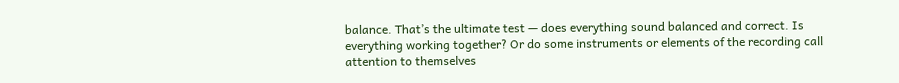balance. That’s the ultimate test — does everything sound balanced and correct. Is everything working together? Or do some instruments or elements of the recording call attention to themselves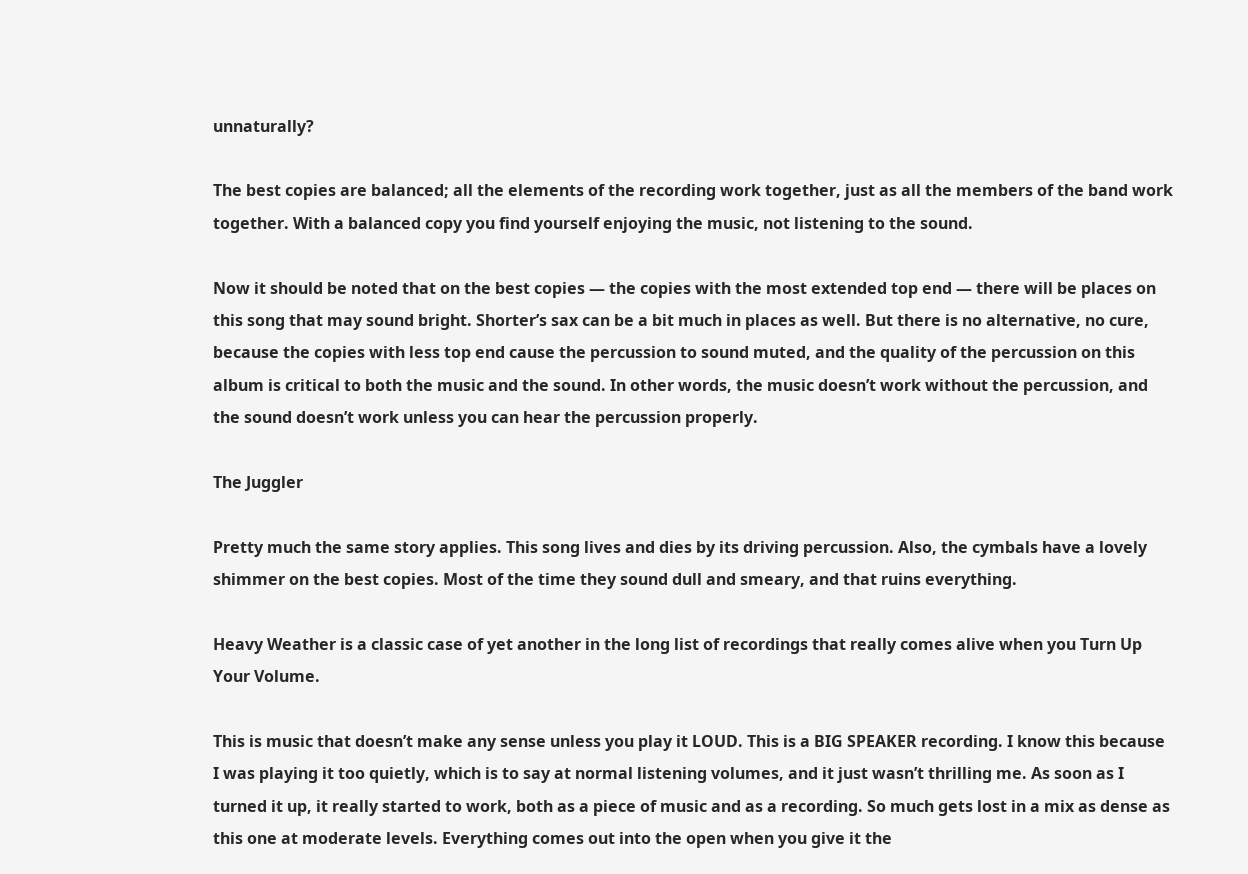unnaturally?

The best copies are balanced; all the elements of the recording work together, just as all the members of the band work together. With a balanced copy you find yourself enjoying the music, not listening to the sound.

Now it should be noted that on the best copies — the copies with the most extended top end — there will be places on this song that may sound bright. Shorter’s sax can be a bit much in places as well. But there is no alternative, no cure, because the copies with less top end cause the percussion to sound muted, and the quality of the percussion on this album is critical to both the music and the sound. In other words, the music doesn’t work without the percussion, and the sound doesn’t work unless you can hear the percussion properly.

The Juggler

Pretty much the same story applies. This song lives and dies by its driving percussion. Also, the cymbals have a lovely shimmer on the best copies. Most of the time they sound dull and smeary, and that ruins everything.

Heavy Weather is a classic case of yet another in the long list of recordings that really comes alive when you Turn Up Your Volume.

This is music that doesn’t make any sense unless you play it LOUD. This is a BIG SPEAKER recording. I know this because I was playing it too quietly, which is to say at normal listening volumes, and it just wasn’t thrilling me. As soon as I turned it up, it really started to work, both as a piece of music and as a recording. So much gets lost in a mix as dense as this one at moderate levels. Everything comes out into the open when you give it the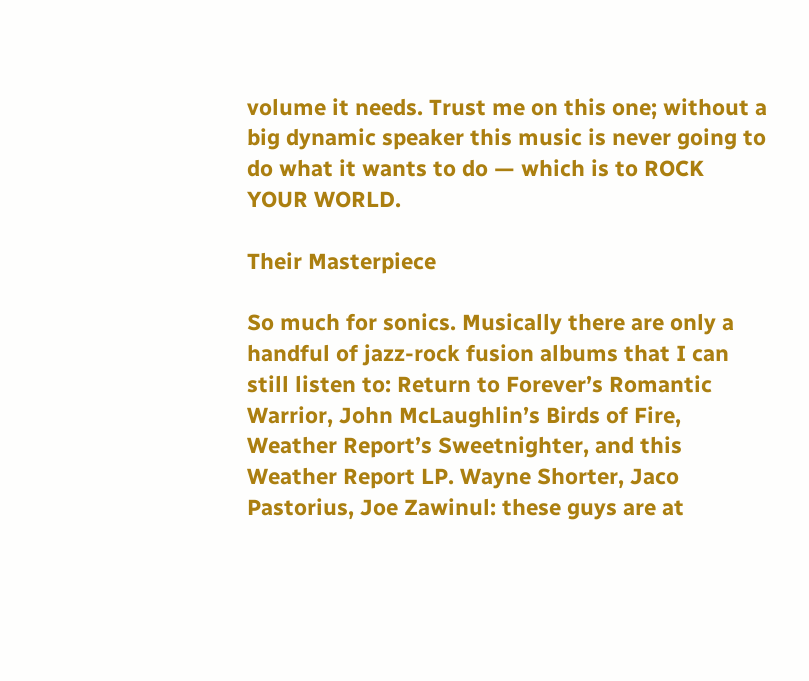volume it needs. Trust me on this one; without a big dynamic speaker this music is never going to do what it wants to do — which is to ROCK YOUR WORLD.

Their Masterpiece

So much for sonics. Musically there are only a handful of jazz-rock fusion albums that I can still listen to: Return to Forever’s Romantic Warrior, John McLaughlin’s Birds of Fire, Weather Report’s Sweetnighter, and this Weather Report LP. Wayne Shorter, Jaco Pastorius, Joe Zawinul: these guys are at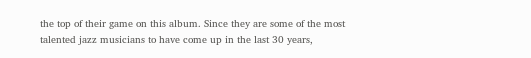the top of their game on this album. Since they are some of the most talented jazz musicians to have come up in the last 30 years,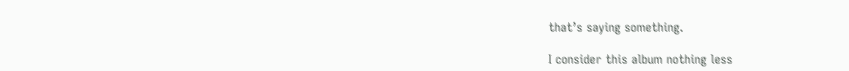that’s saying something.

I consider this album nothing less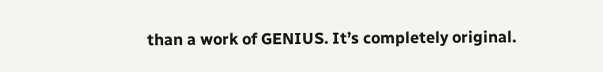than a work of GENIUS. It’s completely original.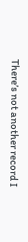There’s not another record I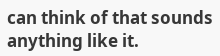can think of that sounds anything like it.